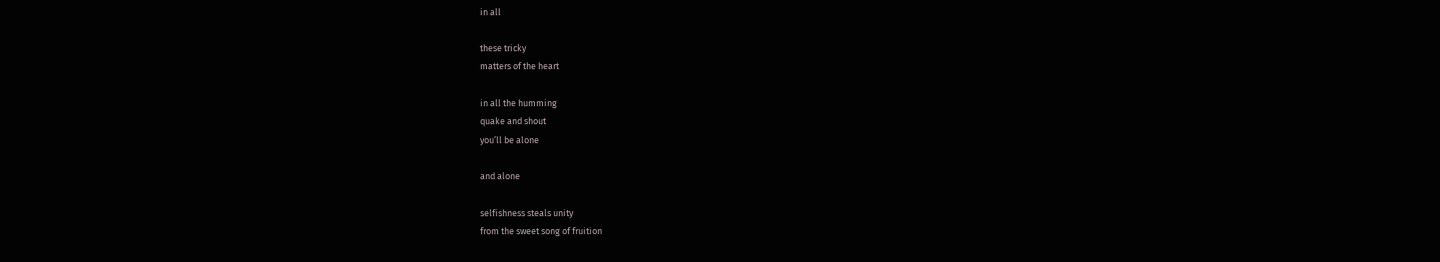in all

these tricky
matters of the heart

in all the humming
quake and shout
you’ll be alone

and alone

selfishness steals unity
from the sweet song of fruition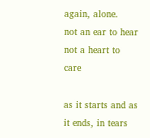again, alone.
not an ear to hear
not a heart to care

as it starts and as it ends, in tears